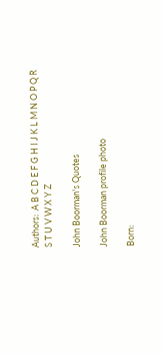Authors:  A B C D E F G H I J K L M N O P Q R S T U V W X Y Z

John Boorman's Quotes

John Boorman profile photo

Born: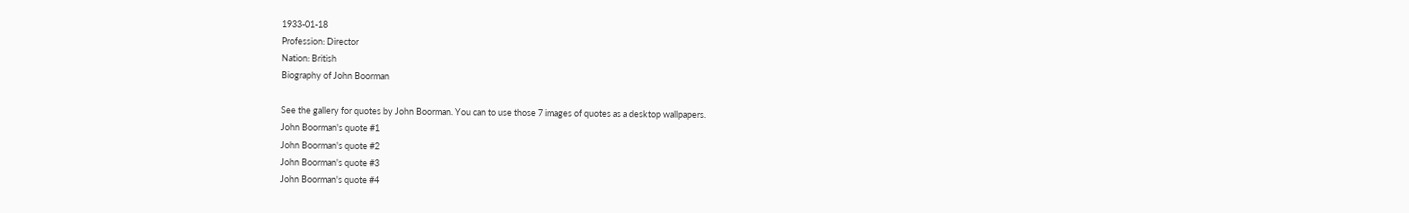1933-01-18
Profession: Director
Nation: British
Biography of John Boorman

See the gallery for quotes by John Boorman. You can to use those 7 images of quotes as a desktop wallpapers.
John Boorman's quote #1
John Boorman's quote #2
John Boorman's quote #3
John Boorman's quote #4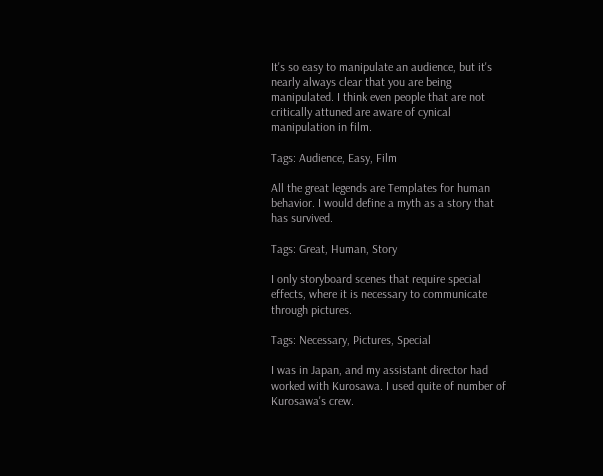It's so easy to manipulate an audience, but it's nearly always clear that you are being manipulated. I think even people that are not critically attuned are aware of cynical manipulation in film.

Tags: Audience, Easy, Film

All the great legends are Templates for human behavior. I would define a myth as a story that has survived.

Tags: Great, Human, Story

I only storyboard scenes that require special effects, where it is necessary to communicate through pictures.

Tags: Necessary, Pictures, Special

I was in Japan, and my assistant director had worked with Kurosawa. I used quite of number of Kurosawa's crew.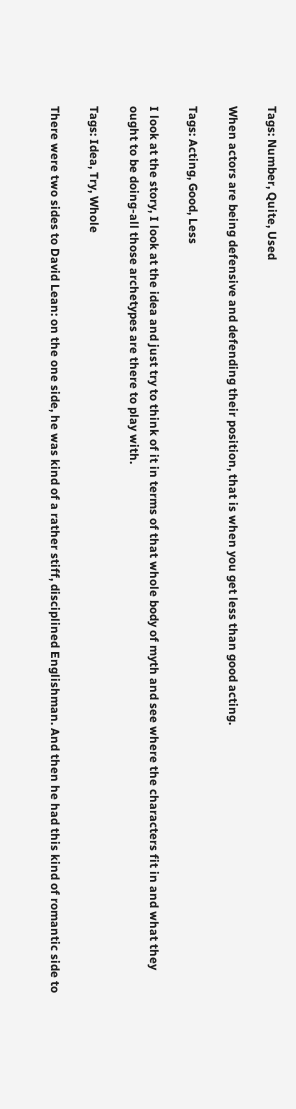Tags: Number, Quite, Used

When actors are being defensive and defending their position, that is when you get less than good acting.

Tags: Acting, Good, Less

I look at the story, I look at the idea and just try to think of it in terms of that whole body of myth and see where the characters fit in and what they ought to be doing-all those archetypes are there to play with.

Tags: Idea, Try, Whole

There were two sides to David Lean: on the one side, he was kind of a rather stiff, disciplined Englishman. And then he had this kind of romantic side to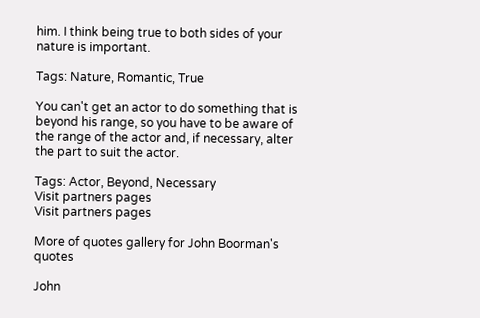him. I think being true to both sides of your nature is important.

Tags: Nature, Romantic, True

You can't get an actor to do something that is beyond his range, so you have to be aware of the range of the actor and, if necessary, alter the part to suit the actor.

Tags: Actor, Beyond, Necessary
Visit partners pages
Visit partners pages

More of quotes gallery for John Boorman's quotes

John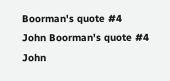Boorman's quote #4
John Boorman's quote #4
John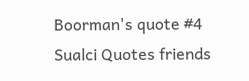Boorman's quote #4
Sualci Quotes friends